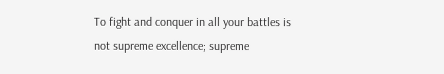To fight and conquer in all your battles is not supreme excellence; supreme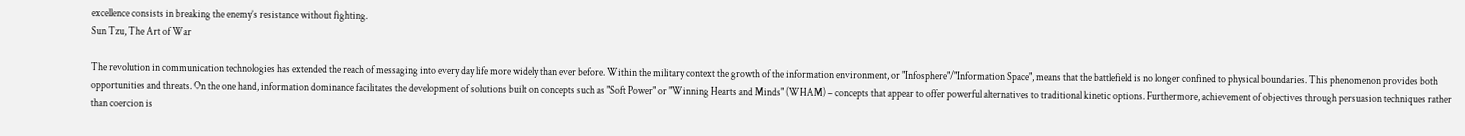excellence consists in breaking the enemy’s resistance without fighting.
Sun Tzu, The Art of War

The revolution in communication technologies has extended the reach of messaging into every day life more widely than ever before. Within the military context the growth of the information environment, or "Infosphere"/"Information Space", means that the battlefield is no longer confined to physical boundaries. This phenomenon provides both opportunities and threats. On the one hand, information dominance facilitates the development of solutions built on concepts such as "Soft Power" or "Winning Hearts and Minds" (WHAM) – concepts that appear to offer powerful alternatives to traditional kinetic options. Furthermore, achievement of objectives through persuasion techniques rather than coercion is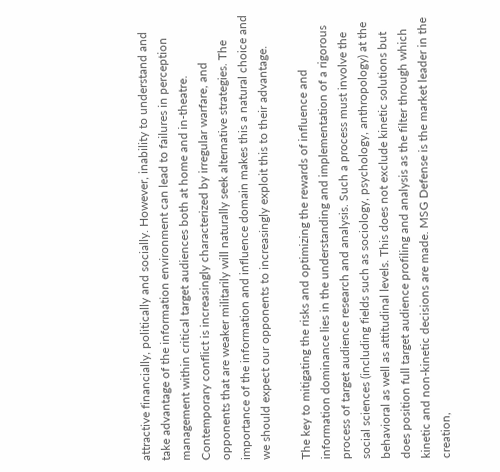attractive financially, politically and socially. However, inability to understand and take advantage of the information environment can lead to failures in perception management within critical target audiences both at home and in-theatre. Contemporary conflict is increasingly characterized by irregular warfare, and opponents that are weaker militarily will naturally seek alternative strategies. The importance of the information and influence domain makes this a natural choice and we should expect our opponents to increasingly exploit this to their advantage.

The key to mitigating the risks and optimizing the rewards of influence and information dominance lies in the understanding and implementation of a rigorous process of target audience research and analysis. Such a process must involve the social sciences (including fields such as sociology, psychology, anthropology) at the behavioral as well as attitudinal levels. This does not exclude kinetic solutions but does position full target audience profiling and analysis as the filter through which kinetic and non-kinetic decisions are made. MSG Defense is the market leader in the creation,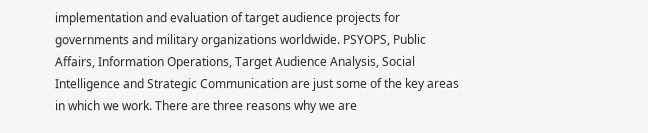implementation and evaluation of target audience projects for governments and military organizations worldwide. PSYOPS, Public Affairs, Information Operations, Target Audience Analysis, Social Intelligence and Strategic Communication are just some of the key areas in which we work. There are three reasons why we are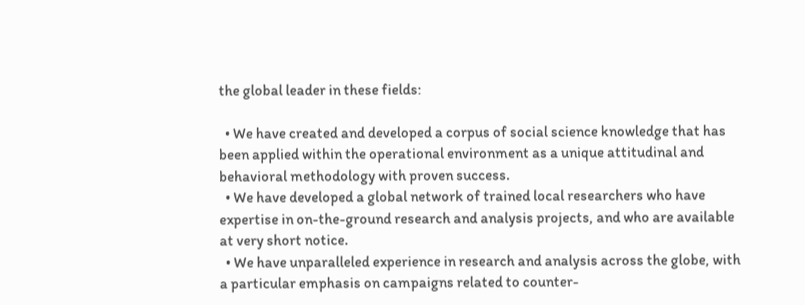the global leader in these fields:

  • We have created and developed a corpus of social science knowledge that has been applied within the operational environment as a unique attitudinal and behavioral methodology with proven success.
  • We have developed a global network of trained local researchers who have expertise in on-the-ground research and analysis projects, and who are available at very short notice.
  • We have unparalleled experience in research and analysis across the globe, with a particular emphasis on campaigns related to counter-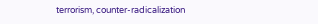terrorism, counter-radicalization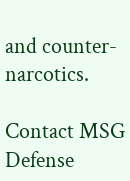and counter-narcotics.

Contact MSG Defense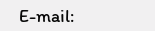E-mail: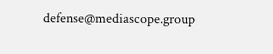defense@mediascope.group